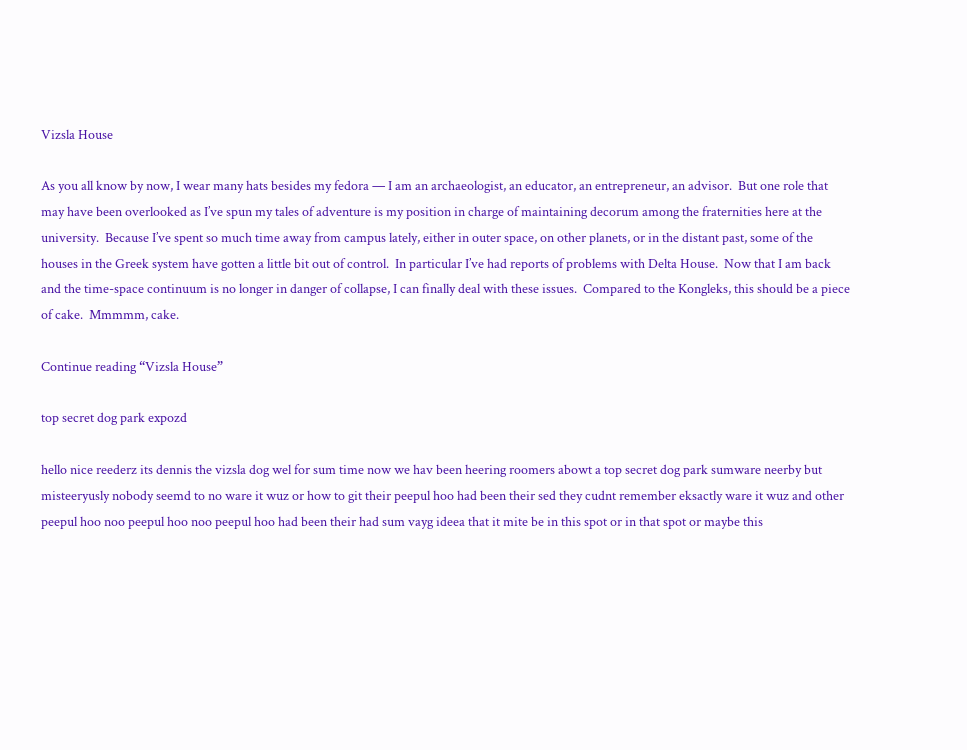Vizsla House

As you all know by now, I wear many hats besides my fedora — I am an archaeologist, an educator, an entrepreneur, an advisor.  But one role that may have been overlooked as I’ve spun my tales of adventure is my position in charge of maintaining decorum among the fraternities here at the university.  Because I’ve spent so much time away from campus lately, either in outer space, on other planets, or in the distant past, some of the houses in the Greek system have gotten a little bit out of control.  In particular I’ve had reports of problems with Delta House.  Now that I am back and the time-space continuum is no longer in danger of collapse, I can finally deal with these issues.  Compared to the Kongleks, this should be a piece of cake.  Mmmmm, cake.

Continue reading “Vizsla House”

top secret dog park expozd

hello nice reederz its dennis the vizsla dog wel for sum time now we hav been heering roomers abowt a top secret dog park sumware neerby but misteeryusly nobody seemd to no ware it wuz or how to git their peepul hoo had been their sed they cudnt remember eksactly ware it wuz and other peepul hoo noo peepul hoo noo peepul hoo had been their had sum vayg ideea that it mite be in this spot or in that spot or maybe this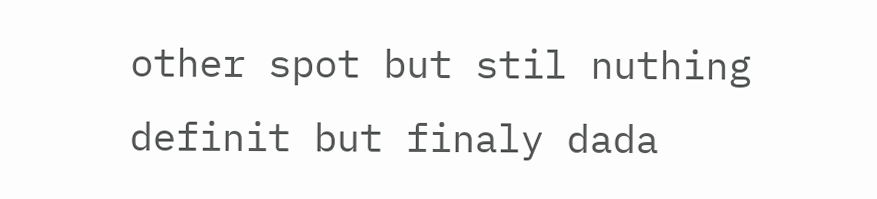other spot but stil nuthing definit but finaly dada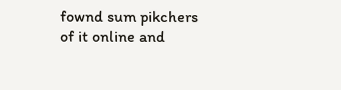fownd sum pikchers of it online and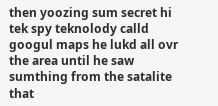then yoozing sum secret hi tek spy teknolody calld googul maps he lukd all ovr the area until he saw sumthing from the satalite that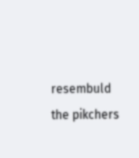resembuld the pikchers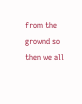from the grownd so then we all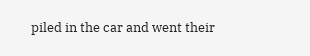piled in the car and went their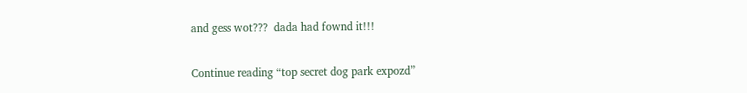and gess wot???  dada had fownd it!!!

Continue reading “top secret dog park expozd”